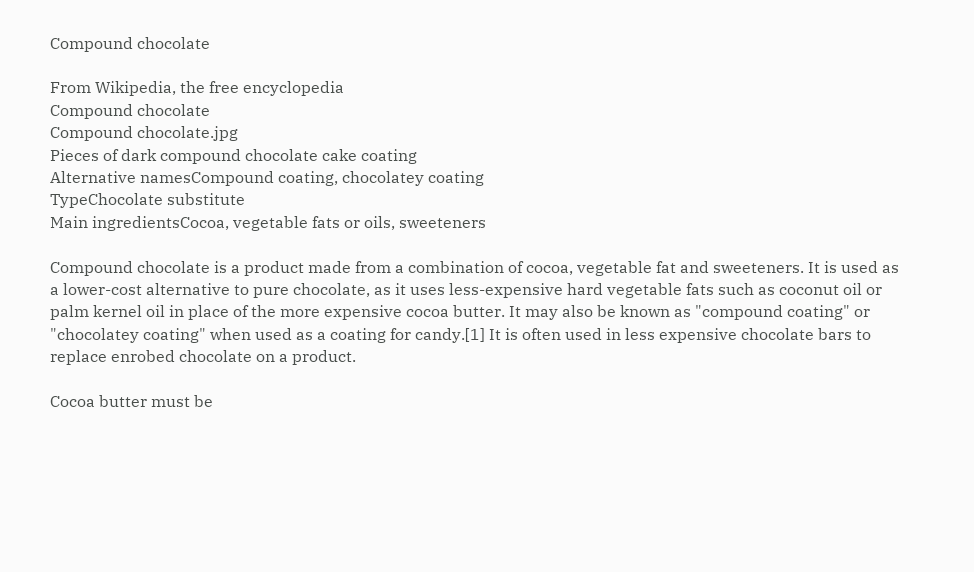Compound chocolate

From Wikipedia, the free encyclopedia
Compound chocolate
Compound chocolate.jpg
Pieces of dark compound chocolate cake coating
Alternative namesCompound coating, chocolatey coating
TypeChocolate substitute
Main ingredientsCocoa, vegetable fats or oils, sweeteners

Compound chocolate is a product made from a combination of cocoa, vegetable fat and sweeteners. It is used as a lower-cost alternative to pure chocolate, as it uses less-expensive hard vegetable fats such as coconut oil or palm kernel oil in place of the more expensive cocoa butter. It may also be known as "compound coating" or "chocolatey coating" when used as a coating for candy.[1] It is often used in less expensive chocolate bars to replace enrobed chocolate on a product.

Cocoa butter must be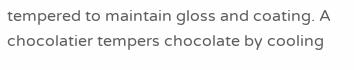tempered to maintain gloss and coating. A chocolatier tempers chocolate by cooling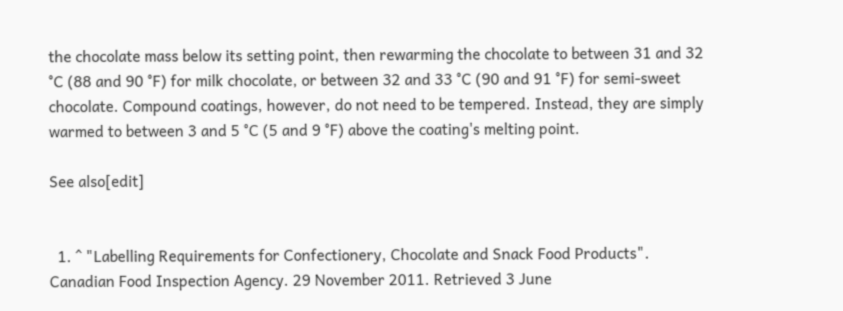the chocolate mass below its setting point, then rewarming the chocolate to between 31 and 32 °C (88 and 90 °F) for milk chocolate, or between 32 and 33 °C (90 and 91 °F) for semi-sweet chocolate. Compound coatings, however, do not need to be tempered. Instead, they are simply warmed to between 3 and 5 °C (5 and 9 °F) above the coating's melting point.

See also[edit]


  1. ^ "Labelling Requirements for Confectionery, Chocolate and Snack Food Products". Canadian Food Inspection Agency. 29 November 2011. Retrieved 3 June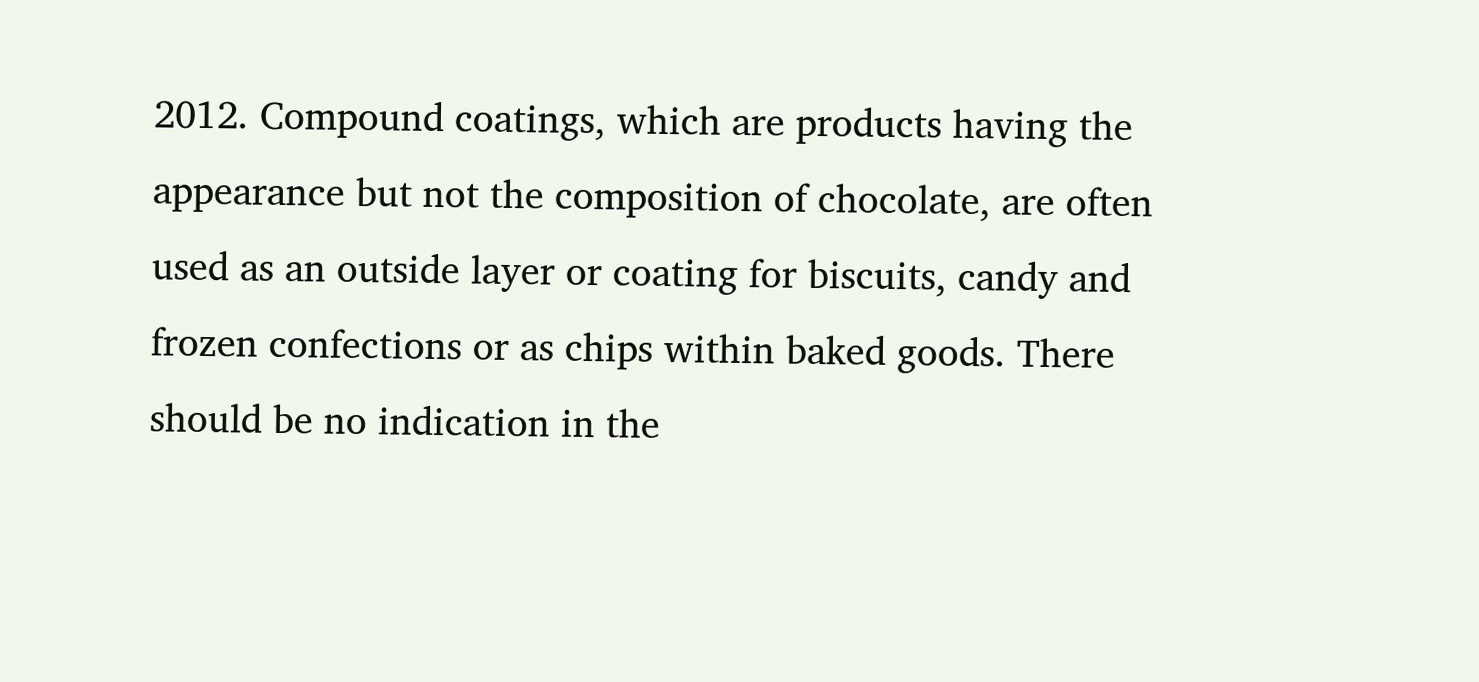2012. Compound coatings, which are products having the appearance but not the composition of chocolate, are often used as an outside layer or coating for biscuits, candy and frozen confections or as chips within baked goods. There should be no indication in the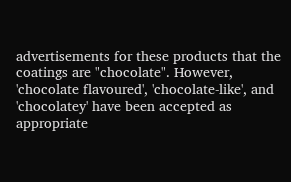advertisements for these products that the coatings are "chocolate". However, 'chocolate flavoured', 'chocolate-like', and 'chocolatey' have been accepted as appropriate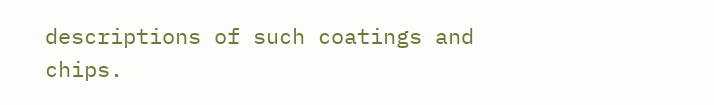descriptions of such coatings and chips.